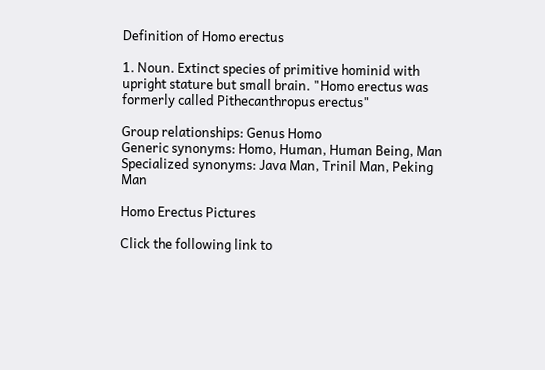Definition of Homo erectus

1. Noun. Extinct species of primitive hominid with upright stature but small brain. "Homo erectus was formerly called Pithecanthropus erectus"

Group relationships: Genus Homo
Generic synonyms: Homo, Human, Human Being, Man
Specialized synonyms: Java Man, Trinil Man, Peking Man

Homo Erectus Pictures

Click the following link to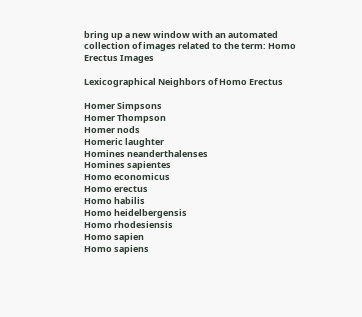bring up a new window with an automated collection of images related to the term: Homo Erectus Images

Lexicographical Neighbors of Homo Erectus

Homer Simpsons
Homer Thompson
Homer nods
Homeric laughter
Homines neanderthalenses
Homines sapientes
Homo economicus
Homo erectus
Homo habilis
Homo heidelbergensis
Homo rhodesiensis
Homo sapien
Homo sapiens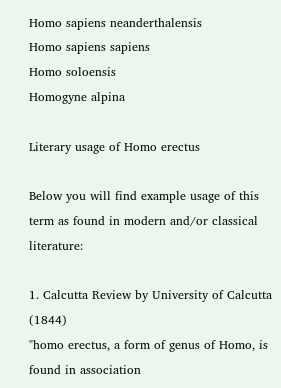Homo sapiens neanderthalensis
Homo sapiens sapiens
Homo soloensis
Homogyne alpina

Literary usage of Homo erectus

Below you will find example usage of this term as found in modern and/or classical literature:

1. Calcutta Review by University of Calcutta (1844)
"homo erectus, a form of genus of Homo, is found in association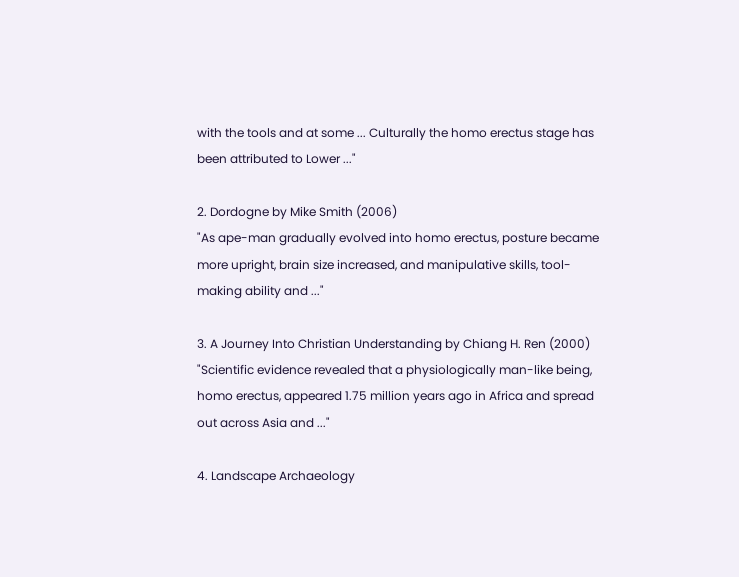with the tools and at some ... Culturally the homo erectus stage has been attributed to Lower ..."

2. Dordogne by Mike Smith (2006)
"As ape-man gradually evolved into homo erectus, posture became more upright, brain size increased, and manipulative skills, tool- making ability and ..."

3. A Journey Into Christian Understanding by Chiang H. Ren (2000)
"Scientific evidence revealed that a physiologically man-like being, homo erectus, appeared 1.75 million years ago in Africa and spread out across Asia and ..."

4. Landscape Archaeology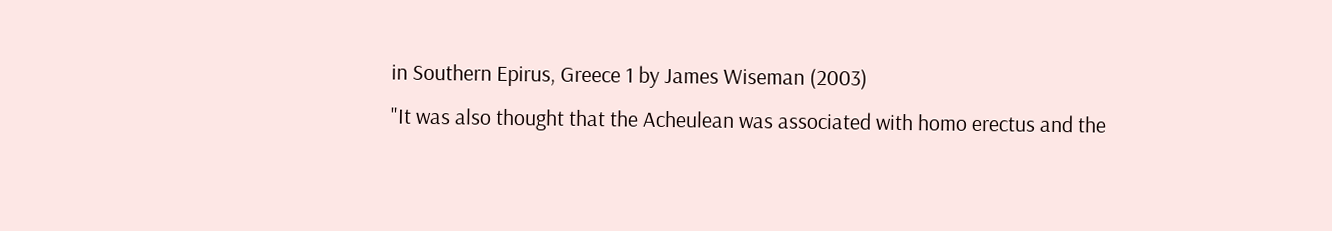in Southern Epirus, Greece 1 by James Wiseman (2003)
"It was also thought that the Acheulean was associated with homo erectus and the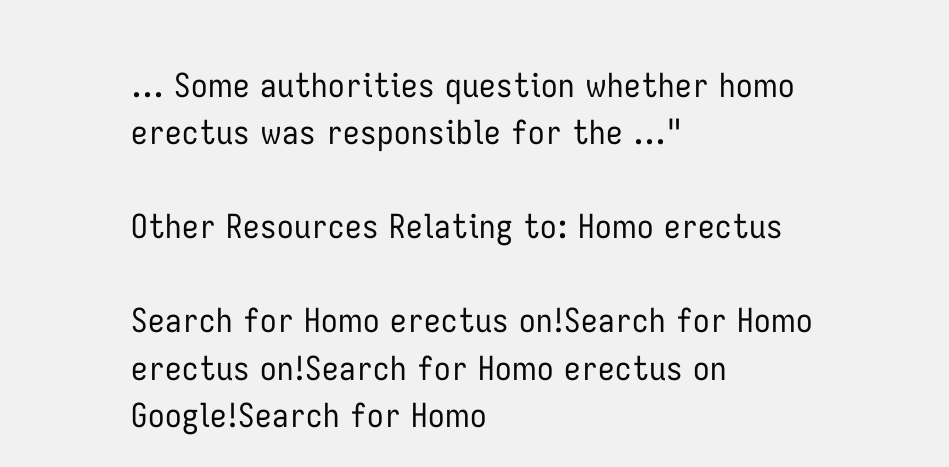... Some authorities question whether homo erectus was responsible for the ..."

Other Resources Relating to: Homo erectus

Search for Homo erectus on!Search for Homo erectus on!Search for Homo erectus on Google!Search for Homo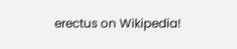erectus on Wikipedia!